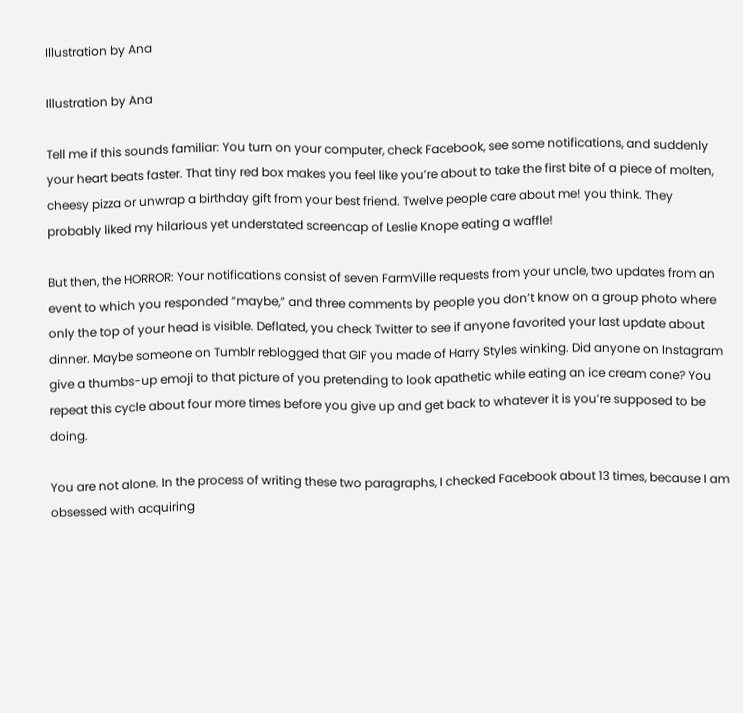Illustration by Ana

Illustration by Ana

Tell me if this sounds familiar: You turn on your computer, check Facebook, see some notifications, and suddenly your heart beats faster. That tiny red box makes you feel like you’re about to take the first bite of a piece of molten, cheesy pizza or unwrap a birthday gift from your best friend. Twelve people care about me! you think. They probably liked my hilarious yet understated screencap of Leslie Knope eating a waffle!

But then, the HORROR: Your notifications consist of seven FarmVille requests from your uncle, two updates from an event to which you responded “maybe,” and three comments by people you don’t know on a group photo where only the top of your head is visible. Deflated, you check Twitter to see if anyone favorited your last update about dinner. Maybe someone on Tumblr reblogged that GIF you made of Harry Styles winking. Did anyone on Instagram give a thumbs-up emoji to that picture of you pretending to look apathetic while eating an ice cream cone? You repeat this cycle about four more times before you give up and get back to whatever it is you’re supposed to be doing.

You are not alone. In the process of writing these two paragraphs, I checked Facebook about 13 times, because I am obsessed with acquiring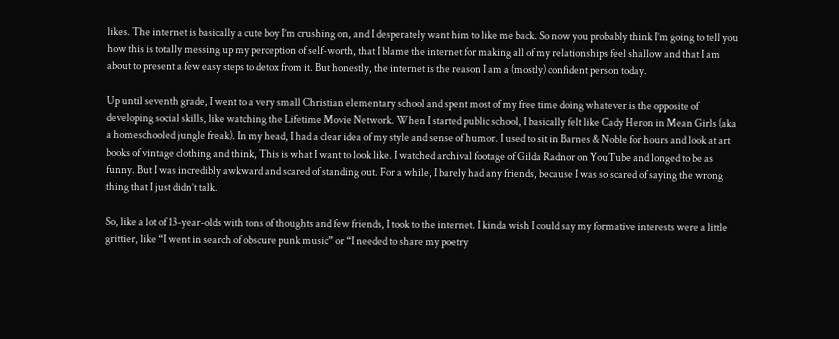likes. The internet is basically a cute boy I’m crushing on, and I desperately want him to like me back. So now you probably think I’m going to tell you how this is totally messing up my perception of self-worth, that I blame the internet for making all of my relationships feel shallow and that I am about to present a few easy steps to detox from it. But honestly, the internet is the reason I am a (mostly) confident person today.

Up until seventh grade, I went to a very small Christian elementary school and spent most of my free time doing whatever is the opposite of developing social skills, like watching the Lifetime Movie Network. When I started public school, I basically felt like Cady Heron in Mean Girls (aka a homeschooled jungle freak). In my head, I had a clear idea of my style and sense of humor. I used to sit in Barnes & Noble for hours and look at art books of vintage clothing and think, This is what I want to look like. I watched archival footage of Gilda Radnor on YouTube and longed to be as funny. But I was incredibly awkward and scared of standing out. For a while, I barely had any friends, because I was so scared of saying the wrong thing that I just didn’t talk.

So, like a lot of 13-year-olds with tons of thoughts and few friends, I took to the internet. I kinda wish I could say my formative interests were a little grittier, like “I went in search of obscure punk music” or “I needed to share my poetry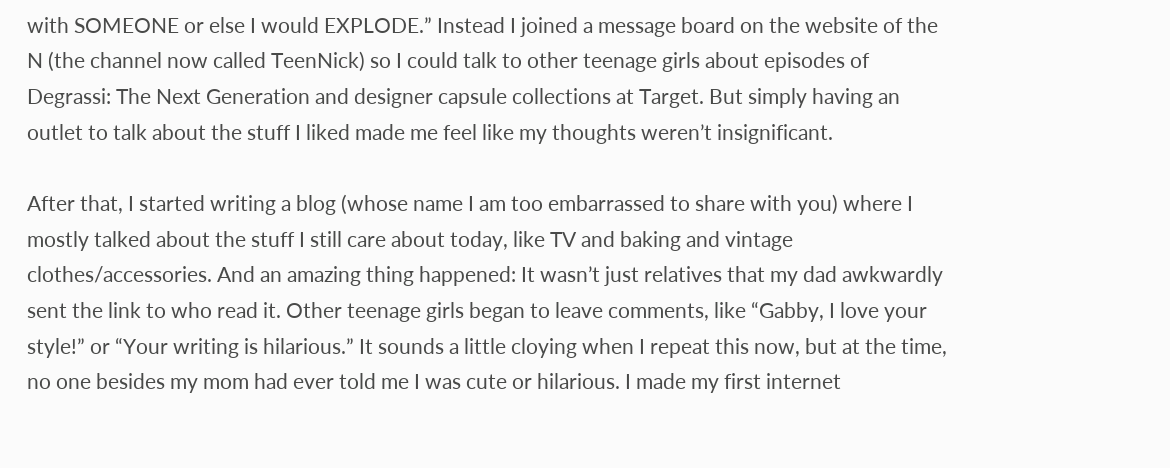with SOMEONE or else I would EXPLODE.” Instead I joined a message board on the website of the N (the channel now called TeenNick) so I could talk to other teenage girls about episodes of Degrassi: The Next Generation and designer capsule collections at Target. But simply having an outlet to talk about the stuff I liked made me feel like my thoughts weren’t insignificant.

After that, I started writing a blog (whose name I am too embarrassed to share with you) where I mostly talked about the stuff I still care about today, like TV and baking and vintage clothes/accessories. And an amazing thing happened: It wasn’t just relatives that my dad awkwardly sent the link to who read it. Other teenage girls began to leave comments, like “Gabby, I love your style!” or “Your writing is hilarious.” It sounds a little cloying when I repeat this now, but at the time, no one besides my mom had ever told me I was cute or hilarious. I made my first internet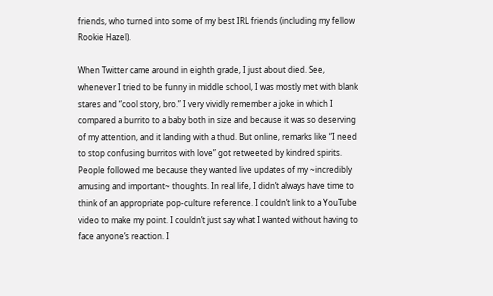friends, who turned into some of my best IRL friends (including my fellow Rookie Hazel).

When Twitter came around in eighth grade, I just about died. See, whenever I tried to be funny in middle school, I was mostly met with blank stares and “cool story, bro.” I very vividly remember a joke in which I compared a burrito to a baby both in size and because it was so deserving of my attention, and it landing with a thud. But online, remarks like “I need to stop confusing burritos with love” got retweeted by kindred spirits. People followed me because they wanted live updates of my ~incredibly amusing and important~ thoughts. In real life, I didn’t always have time to think of an appropriate pop-culture reference. I couldn’t link to a YouTube video to make my point. I couldn’t just say what I wanted without having to face anyone’s reaction. I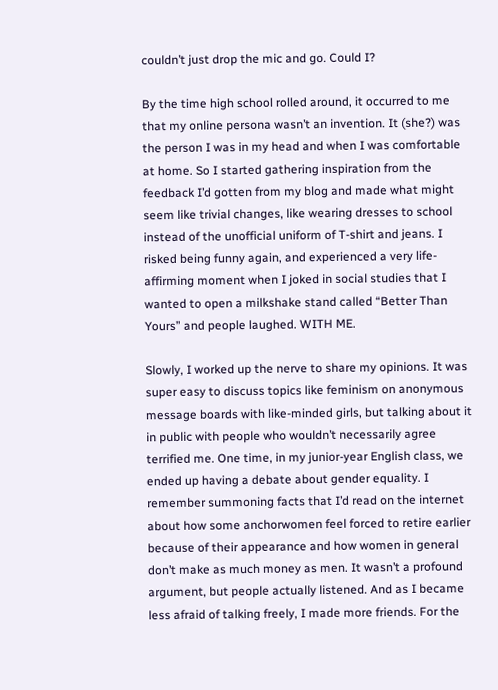couldn’t just drop the mic and go. Could I?

By the time high school rolled around, it occurred to me that my online persona wasn’t an invention. It (she?) was the person I was in my head and when I was comfortable at home. So I started gathering inspiration from the feedback I’d gotten from my blog and made what might seem like trivial changes, like wearing dresses to school instead of the unofficial uniform of T-shirt and jeans. I risked being funny again, and experienced a very life-affirming moment when I joked in social studies that I wanted to open a milkshake stand called “Better Than Yours” and people laughed. WITH ME.

Slowly, I worked up the nerve to share my opinions. It was super easy to discuss topics like feminism on anonymous message boards with like-minded girls, but talking about it in public with people who wouldn’t necessarily agree terrified me. One time, in my junior-year English class, we ended up having a debate about gender equality. I remember summoning facts that I’d read on the internet about how some anchorwomen feel forced to retire earlier because of their appearance and how women in general don’t make as much money as men. It wasn’t a profound argument, but people actually listened. And as I became less afraid of talking freely, I made more friends. For the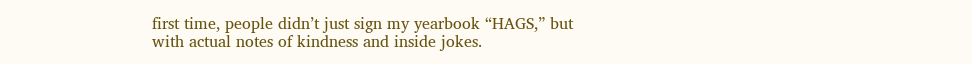first time, people didn’t just sign my yearbook “HAGS,” but with actual notes of kindness and inside jokes.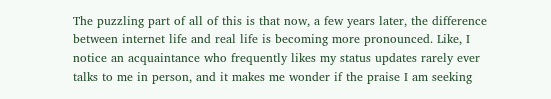The puzzling part of all of this is that now, a few years later, the difference between internet life and real life is becoming more pronounced. Like, I notice an acquaintance who frequently likes my status updates rarely ever talks to me in person, and it makes me wonder if the praise I am seeking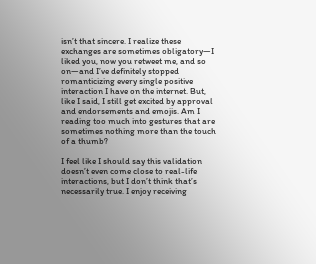isn’t that sincere. I realize these exchanges are sometimes obligatory—I liked you, now you retweet me, and so on—and I’ve definitely stopped romanticizing every single positive interaction I have on the internet. But, like I said, I still get excited by approval and endorsements and emojis. Am I reading too much into gestures that are sometimes nothing more than the touch of a thumb?

I feel like I should say this validation doesn’t even come close to real-life interactions, but I don’t think that’s necessarily true. I enjoy receiving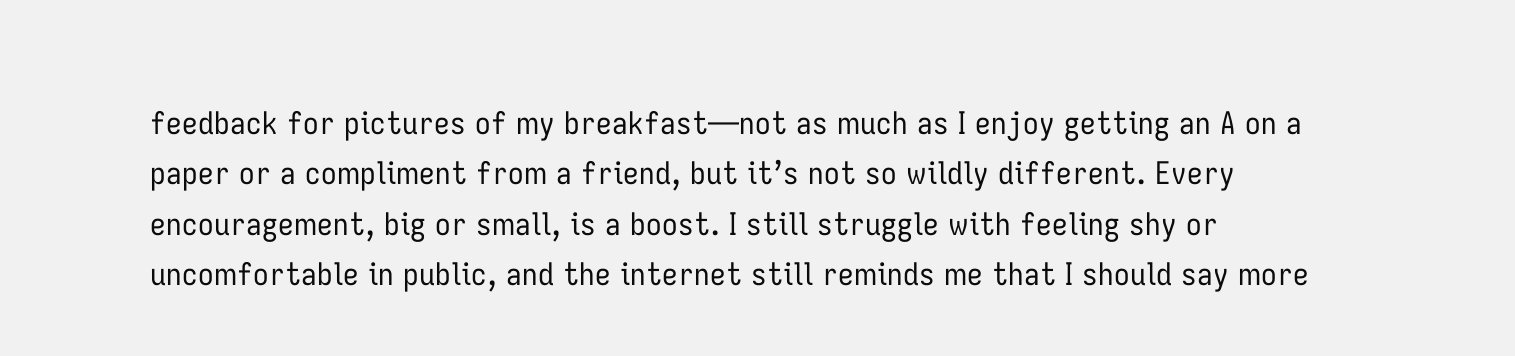feedback for pictures of my breakfast—not as much as I enjoy getting an A on a paper or a compliment from a friend, but it’s not so wildly different. Every encouragement, big or small, is a boost. I still struggle with feeling shy or uncomfortable in public, and the internet still reminds me that I should say more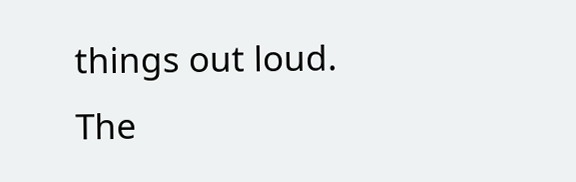things out loud. The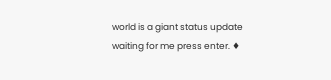world is a giant status update waiting for me press enter. ♦